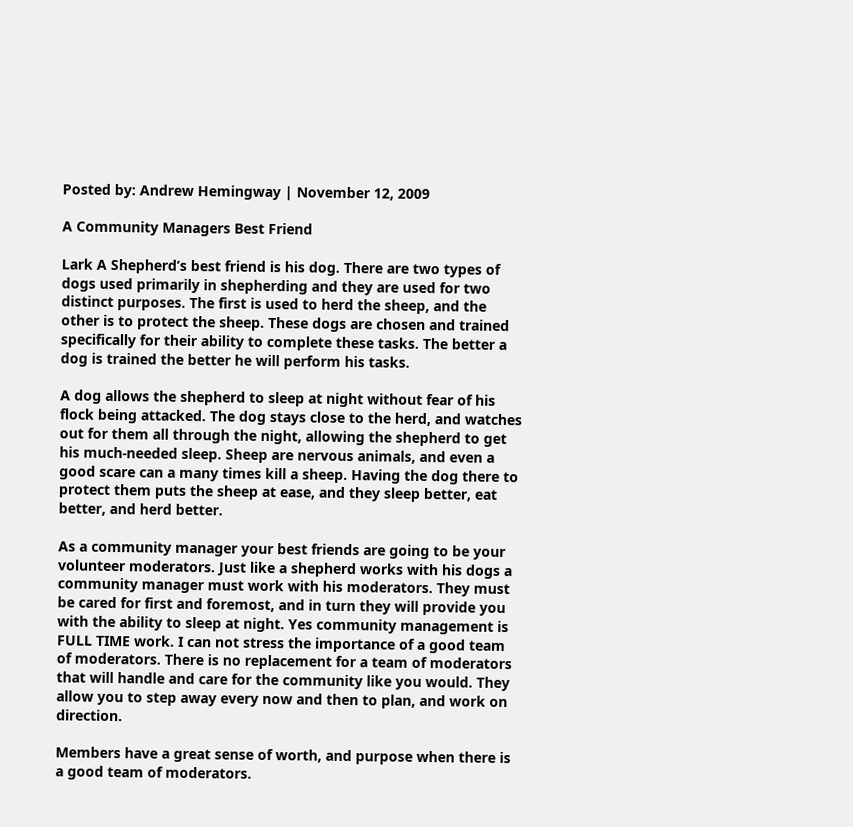Posted by: Andrew Hemingway | November 12, 2009

A Community Managers Best Friend

Lark A Shepherd’s best friend is his dog. There are two types of dogs used primarily in shepherding and they are used for two distinct purposes. The first is used to herd the sheep, and the other is to protect the sheep. These dogs are chosen and trained specifically for their ability to complete these tasks. The better a dog is trained the better he will perform his tasks.

A dog allows the shepherd to sleep at night without fear of his flock being attacked. The dog stays close to the herd, and watches out for them all through the night, allowing the shepherd to get his much-needed sleep. Sheep are nervous animals, and even a good scare can a many times kill a sheep. Having the dog there to protect them puts the sheep at ease, and they sleep better, eat better, and herd better.

As a community manager your best friends are going to be your volunteer moderators. Just like a shepherd works with his dogs a community manager must work with his moderators. They must be cared for first and foremost, and in turn they will provide you with the ability to sleep at night. Yes community management is FULL TIME work. I can not stress the importance of a good team of moderators. There is no replacement for a team of moderators that will handle and care for the community like you would. They allow you to step away every now and then to plan, and work on direction.

Members have a great sense of worth, and purpose when there is a good team of moderators.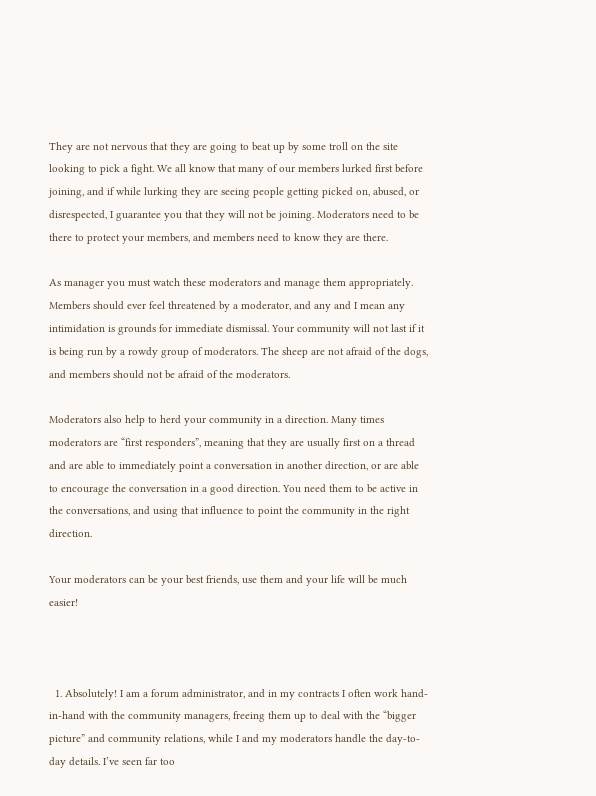They are not nervous that they are going to beat up by some troll on the site looking to pick a fight. We all know that many of our members lurked first before joining, and if while lurking they are seeing people getting picked on, abused, or disrespected, I guarantee you that they will not be joining. Moderators need to be there to protect your members, and members need to know they are there.

As manager you must watch these moderators and manage them appropriately. Members should ever feel threatened by a moderator, and any and I mean any intimidation is grounds for immediate dismissal. Your community will not last if it is being run by a rowdy group of moderators. The sheep are not afraid of the dogs, and members should not be afraid of the moderators.

Moderators also help to herd your community in a direction. Many times moderators are “first responders”, meaning that they are usually first on a thread and are able to immediately point a conversation in another direction, or are able to encourage the conversation in a good direction. You need them to be active in the conversations, and using that influence to point the community in the right direction.

Your moderators can be your best friends, use them and your life will be much easier!



  1. Absolutely! I am a forum administrator, and in my contracts I often work hand-in-hand with the community managers, freeing them up to deal with the “bigger picture” and community relations, while I and my moderators handle the day-to-day details. I’ve seen far too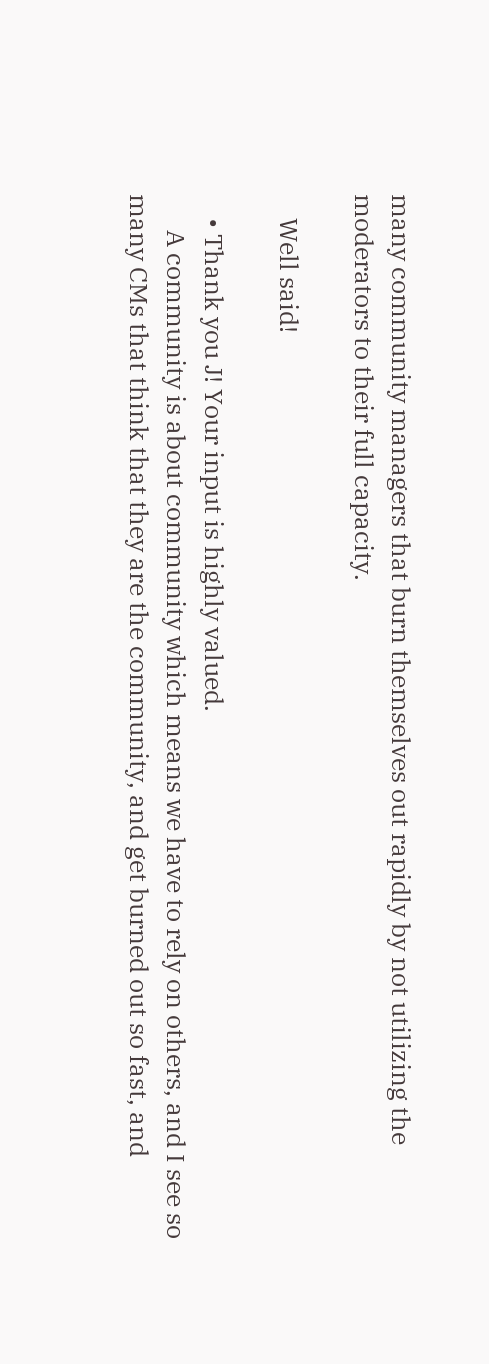many community managers that burn themselves out rapidly by not utilizing the moderators to their full capacity.

    Well said!

    • Thank you J! Your input is highly valued.
      A community is about community which means we have to rely on others, and I see so many CMs that think that they are the community, and get burned out so fast, and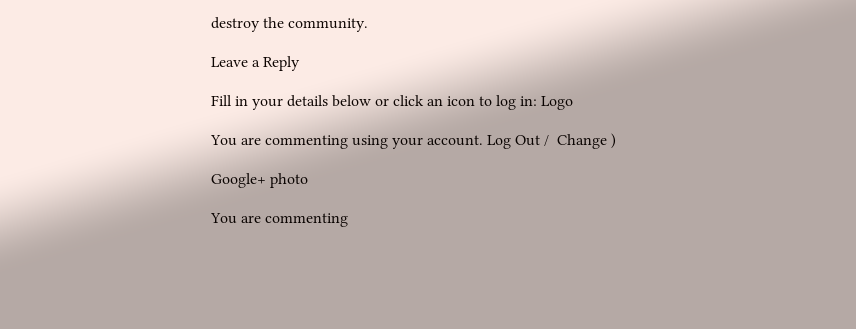destroy the community.

Leave a Reply

Fill in your details below or click an icon to log in: Logo

You are commenting using your account. Log Out /  Change )

Google+ photo

You are commenting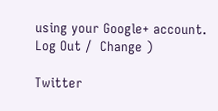using your Google+ account. Log Out /  Change )

Twitter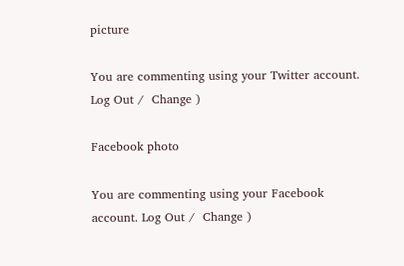picture

You are commenting using your Twitter account. Log Out /  Change )

Facebook photo

You are commenting using your Facebook account. Log Out /  Change )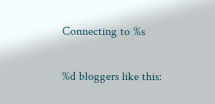Connecting to %s


%d bloggers like this: